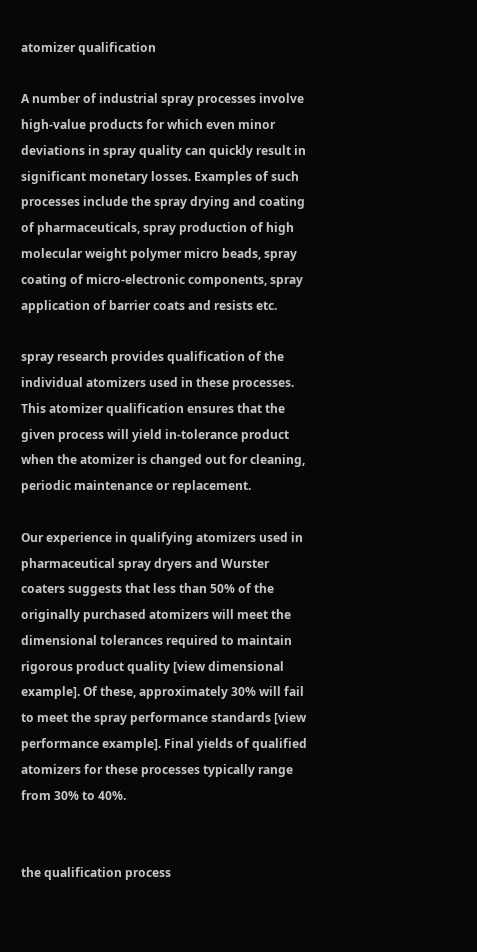atomizer qualification

A number of industrial spray processes involve high-value products for which even minor deviations in spray quality can quickly result in significant monetary losses. Examples of such processes include the spray drying and coating of pharmaceuticals, spray production of high molecular weight polymer micro beads, spray coating of micro-electronic components, spray application of barrier coats and resists etc.

spray research provides qualification of the individual atomizers used in these processes. This atomizer qualification ensures that the given process will yield in-tolerance product when the atomizer is changed out for cleaning, periodic maintenance or replacement.

Our experience in qualifying atomizers used in pharmaceutical spray dryers and Wurster coaters suggests that less than 50% of the originally purchased atomizers will meet the dimensional tolerances required to maintain rigorous product quality [view dimensional example]. Of these, approximately 30% will fail to meet the spray performance standards [view performance example]. Final yields of qualified atomizers for these processes typically range from 30% to 40%.


the qualification process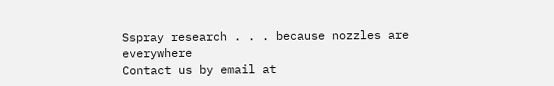Sspray research . . . because nozzles are everywhere
Contact us by email at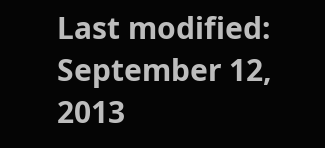Last modified: September 12, 2013